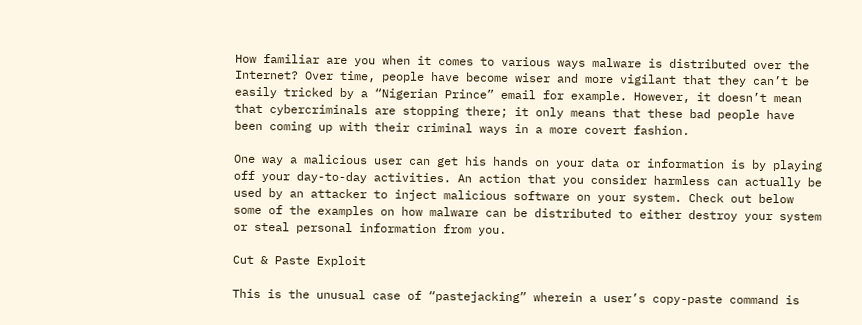How familiar are you when it comes to various ways malware is distributed over the Internet? Over time, people have become wiser and more vigilant that they can’t be easily tricked by a “Nigerian Prince” email for example. However, it doesn’t mean that cybercriminals are stopping there; it only means that these bad people have been coming up with their criminal ways in a more covert fashion.

One way a malicious user can get his hands on your data or information is by playing off your day-to-day activities. An action that you consider harmless can actually be used by an attacker to inject malicious software on your system. Check out below some of the examples on how malware can be distributed to either destroy your system or steal personal information from you.

Cut & Paste Exploit

This is the unusual case of “pastejacking” wherein a user’s copy-paste command is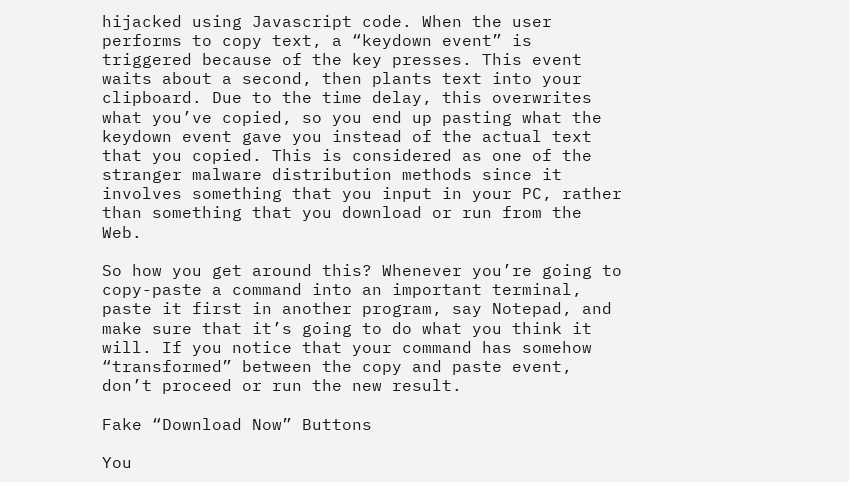hijacked using Javascript code. When the user performs to copy text, a “keydown event” is triggered because of the key presses. This event waits about a second, then plants text into your clipboard. Due to the time delay, this overwrites what you’ve copied, so you end up pasting what the keydown event gave you instead of the actual text that you copied. This is considered as one of the stranger malware distribution methods since it involves something that you input in your PC, rather than something that you download or run from the Web.

So how you get around this? Whenever you’re going to copy-paste a command into an important terminal, paste it first in another program, say Notepad, and make sure that it’s going to do what you think it will. If you notice that your command has somehow “transformed” between the copy and paste event, don’t proceed or run the new result.

Fake “Download Now” Buttons

You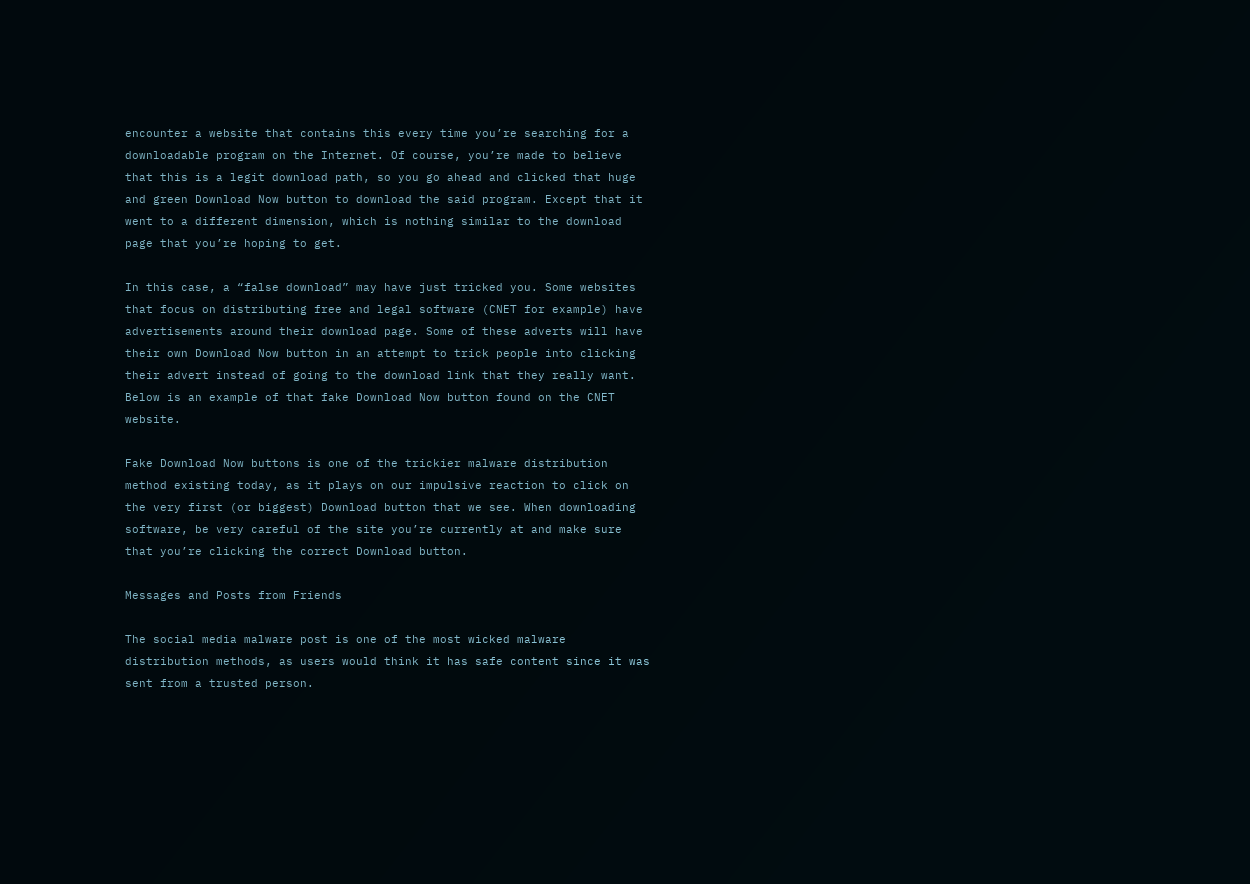encounter a website that contains this every time you’re searching for a downloadable program on the Internet. Of course, you’re made to believe that this is a legit download path, so you go ahead and clicked that huge and green Download Now button to download the said program. Except that it went to a different dimension, which is nothing similar to the download page that you’re hoping to get.

In this case, a “false download” may have just tricked you. Some websites that focus on distributing free and legal software (CNET for example) have advertisements around their download page. Some of these adverts will have their own Download Now button in an attempt to trick people into clicking their advert instead of going to the download link that they really want. Below is an example of that fake Download Now button found on the CNET website.

Fake Download Now buttons is one of the trickier malware distribution method existing today, as it plays on our impulsive reaction to click on the very first (or biggest) Download button that we see. When downloading software, be very careful of the site you’re currently at and make sure that you’re clicking the correct Download button.

Messages and Posts from Friends

The social media malware post is one of the most wicked malware distribution methods, as users would think it has safe content since it was sent from a trusted person.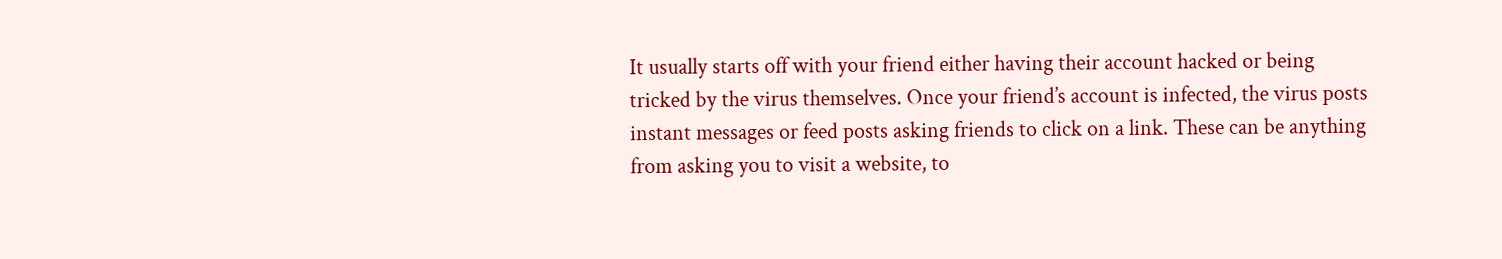It usually starts off with your friend either having their account hacked or being tricked by the virus themselves. Once your friend’s account is infected, the virus posts instant messages or feed posts asking friends to click on a link. These can be anything from asking you to visit a website, to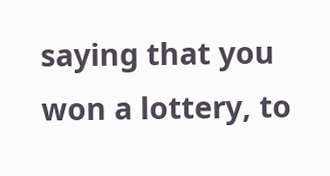saying that you won a lottery, to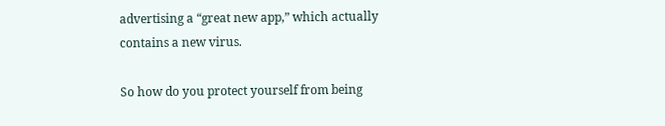advertising a “great new app,” which actually contains a new virus.

So how do you protect yourself from being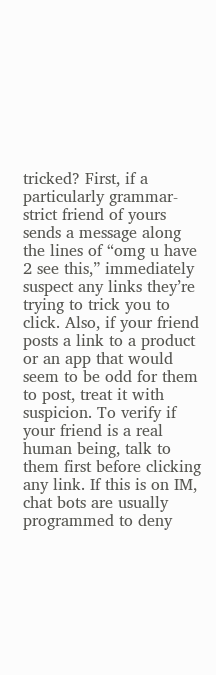tricked? First, if a particularly grammar-strict friend of yours sends a message along the lines of “omg u have 2 see this,” immediately suspect any links they’re trying to trick you to click. Also, if your friend posts a link to a product or an app that would seem to be odd for them to post, treat it with suspicion. To verify if your friend is a real human being, talk to them first before clicking any link. If this is on IM, chat bots are usually programmed to deny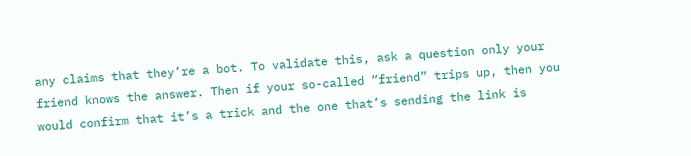any claims that they’re a bot. To validate this, ask a question only your friend knows the answer. Then if your so-called “friend” trips up, then you would confirm that it’s a trick and the one that’s sending the link is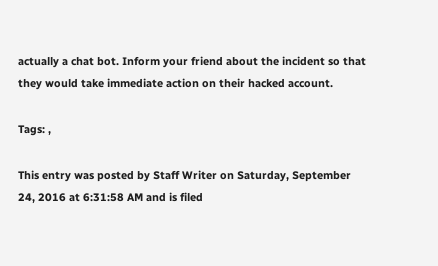actually a chat bot. Inform your friend about the incident so that they would take immediate action on their hacked account.

Tags: ,

This entry was posted by Staff Writer on Saturday, September 24, 2016 at 6:31:58 AM and is filed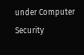under Computer Security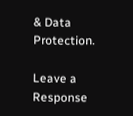& Data Protection.

Leave a Response